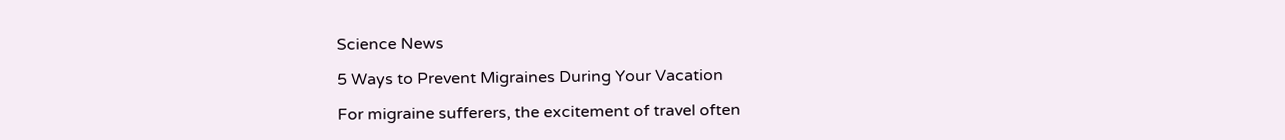Science News

5 Ways to Prevent Migraines During Your Vacation

For migraine sufferers, the excitement of travel often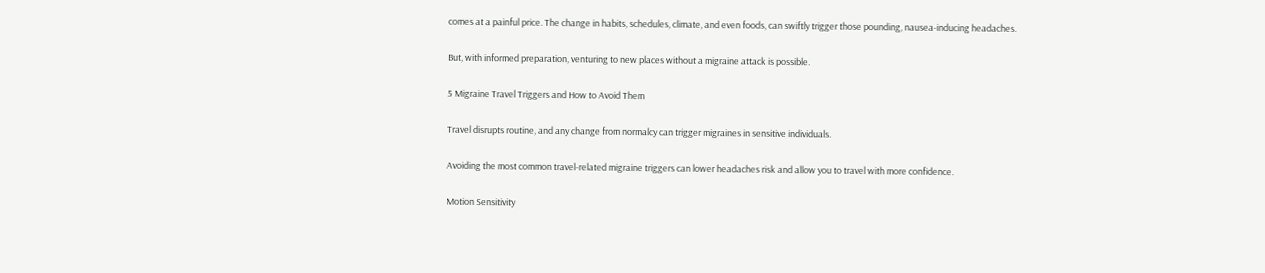comes at a painful price. The change in habits, schedules, climate, and even foods, can swiftly trigger those pounding, nausea-inducing headaches.

But, with informed preparation, venturing to new places without a migraine attack is possible.

5 Migraine Travel Triggers and How to Avoid Them

Travel disrupts routine, and any change from normalcy can trigger migraines in sensitive individuals.

Avoiding the most common travel-related migraine triggers can lower headaches risk and allow you to travel with more confidence.

Motion Sensitivity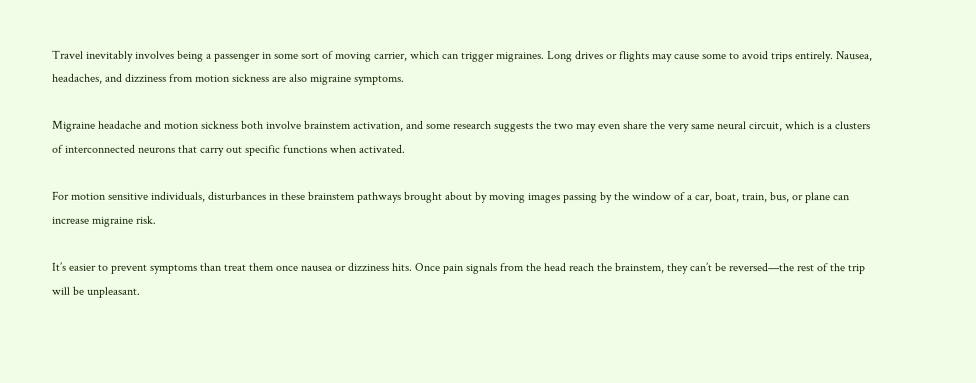Travel inevitably involves being a passenger in some sort of moving carrier, which can trigger migraines. Long drives or flights may cause some to avoid trips entirely. Nausea, headaches, and dizziness from motion sickness are also migraine symptoms.

Migraine headache and motion sickness both involve brainstem activation, and some research suggests the two may even share the very same neural circuit, which is a clusters of interconnected neurons that carry out specific functions when activated.

For motion sensitive individuals, disturbances in these brainstem pathways brought about by moving images passing by the window of a car, boat, train, bus, or plane can increase migraine risk.

It’s easier to prevent symptoms than treat them once nausea or dizziness hits. Once pain signals from the head reach the brainstem, they can’t be reversed—the rest of the trip will be unpleasant.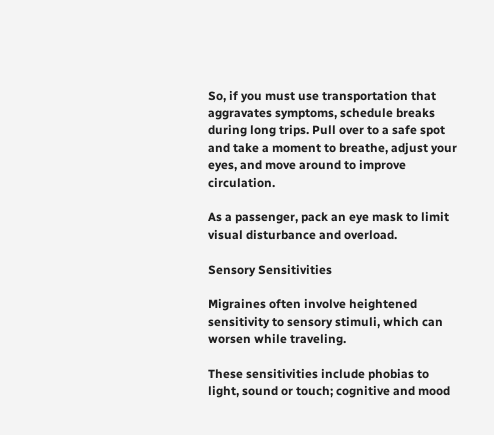So, if you must use transportation that aggravates symptoms, schedule breaks during long trips. Pull over to a safe spot and take a moment to breathe, adjust your eyes, and move around to improve circulation.

As a passenger, pack an eye mask to limit visual disturbance and overload.

Sensory Sensitivities

Migraines often involve heightened sensitivity to sensory stimuli, which can worsen while traveling.

These sensitivities include phobias to light, sound or touch; cognitive and mood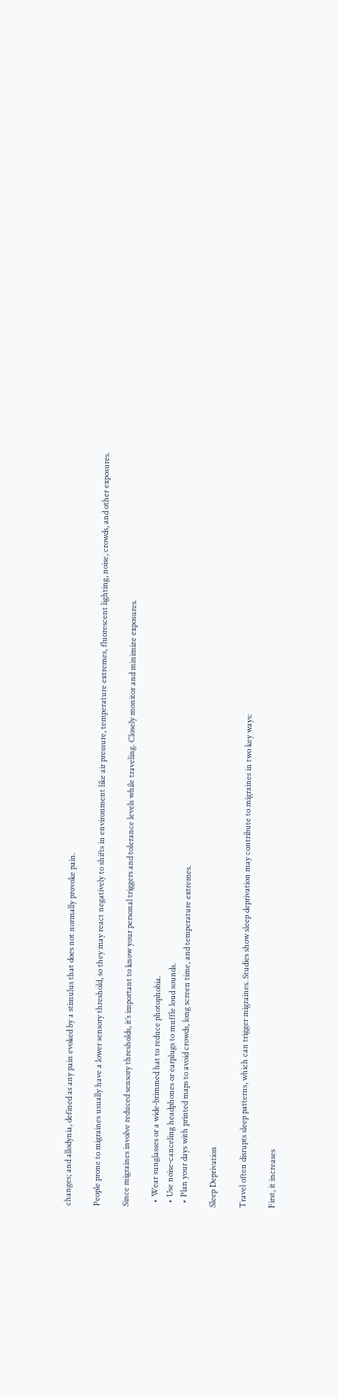changes; and allodynia, defined as any pain evoked by a stimulus that does not normally provoke pain.

People prone to migraines usually have a lower sensory threshold, so they may react negatively to shifts in environment like air pressure, temperature extremes, fluorescent lighting, noise, crowds, and other exposures.

Since migraines involve reduced sensory thresholds, it’s important to know your personal triggers and tolerance levels while traveling. Closely monitor and minimize exposures.

  • Wear sunglasses or a wide-brimmed hat to reduce photophobia.
  • Use noise-canceling headphones or earplugs to muffle loud sounds.
  • Plan your days with printed maps to avoid crowds, long screen time, and temperature extremes.

Sleep Deprivation

Travel often disrupts sleep patterns, which can trigger migraines. Studies show sleep deprivation may contribute to migraines in two key ways:

First, it increases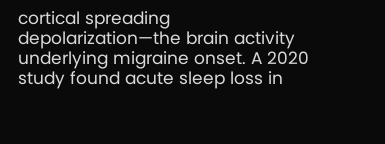cortical spreading depolarization—the brain activity underlying migraine onset. A 2020 study found acute sleep loss in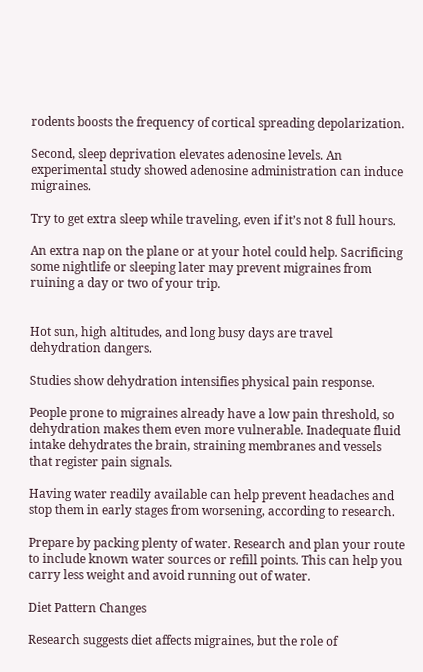rodents boosts the frequency of cortical spreading depolarization.

Second, sleep deprivation elevates adenosine levels. An experimental study showed adenosine administration can induce migraines.

Try to get extra sleep while traveling, even if it’s not 8 full hours.

An extra nap on the plane or at your hotel could help. Sacrificing some nightlife or sleeping later may prevent migraines from ruining a day or two of your trip.


Hot sun, high altitudes, and long busy days are travel dehydration dangers.

Studies show dehydration intensifies physical pain response.

People prone to migraines already have a low pain threshold, so dehydration makes them even more vulnerable. Inadequate fluid intake dehydrates the brain, straining membranes and vessels that register pain signals.

Having water readily available can help prevent headaches and stop them in early stages from worsening, according to research.

Prepare by packing plenty of water. Research and plan your route to include known water sources or refill points. This can help you carry less weight and avoid running out of water.

Diet Pattern Changes

Research suggests diet affects migraines, but the role of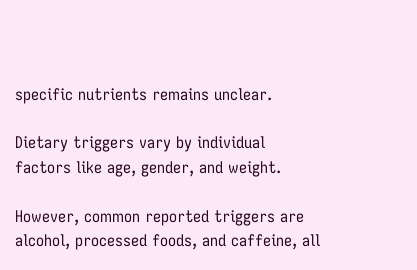specific nutrients remains unclear.

Dietary triggers vary by individual factors like age, gender, and weight.

However, common reported triggers are alcohol, processed foods, and caffeine, all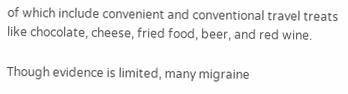of which include convenient and conventional travel treats like chocolate, cheese, fried food, beer, and red wine.

Though evidence is limited, many migraine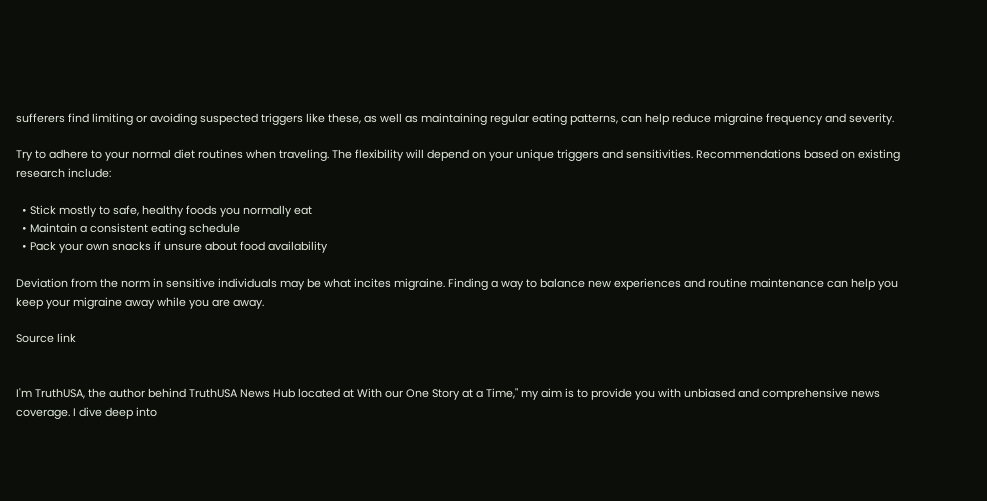sufferers find limiting or avoiding suspected triggers like these, as well as maintaining regular eating patterns, can help reduce migraine frequency and severity.

Try to adhere to your normal diet routines when traveling. The flexibility will depend on your unique triggers and sensitivities. Recommendations based on existing research include:

  • Stick mostly to safe, healthy foods you normally eat
  • Maintain a consistent eating schedule
  • Pack your own snacks if unsure about food availability

Deviation from the norm in sensitive individuals may be what incites migraine. Finding a way to balance new experiences and routine maintenance can help you keep your migraine away while you are away.

Source link


I'm TruthUSA, the author behind TruthUSA News Hub located at With our One Story at a Time," my aim is to provide you with unbiased and comprehensive news coverage. I dive deep into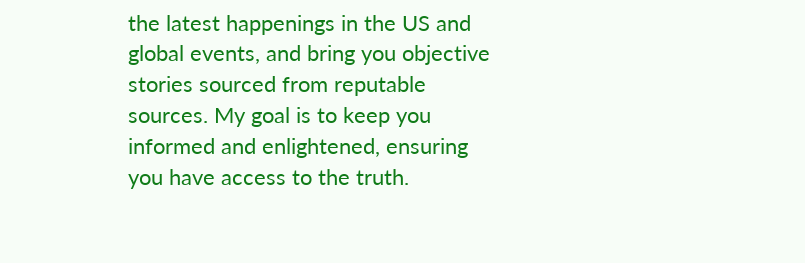the latest happenings in the US and global events, and bring you objective stories sourced from reputable sources. My goal is to keep you informed and enlightened, ensuring you have access to the truth.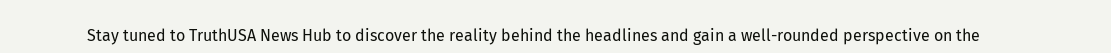Stay tuned to TruthUSA News Hub to discover the reality behind the headlines and gain a well-rounded perspective on the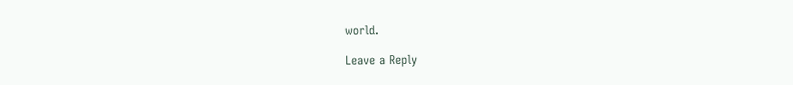world.

Leave a Reply